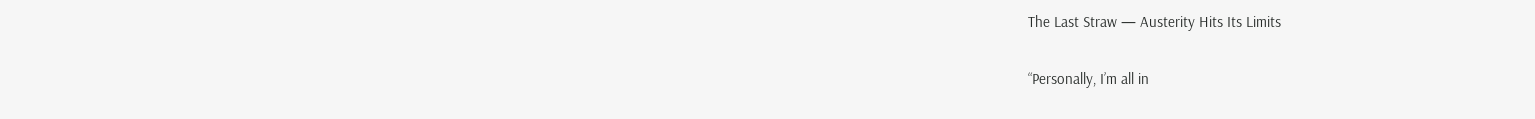The Last Straw — Austerity Hits Its Limits

“Personally, I’m all in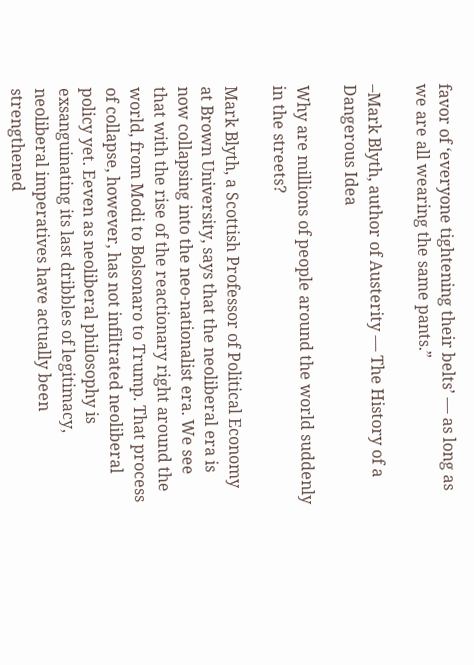favor of ‘everyone tightening their belts’ — as long as we are all wearing the same pants.”

–Mark Blyth, author of Austerity — The History of a Dangerous Idea

Why are millions of people around the world suddenly in the streets?

Mark Blyth, a Scottish Professor of Political Economy at Brown University, says that the neoliberal era is now collapsing into the neo-nationalist era. We see that with the rise of the reactionary right around the world, from Modi to Bolsonaro to Trump. That process of collapse, however, has not infiltrated neoliberal policy yet. Eeven as neoliberal philosophy is exsanguinating its last dribbles of legitimacy, neoliberal imperatives have actually been strengthened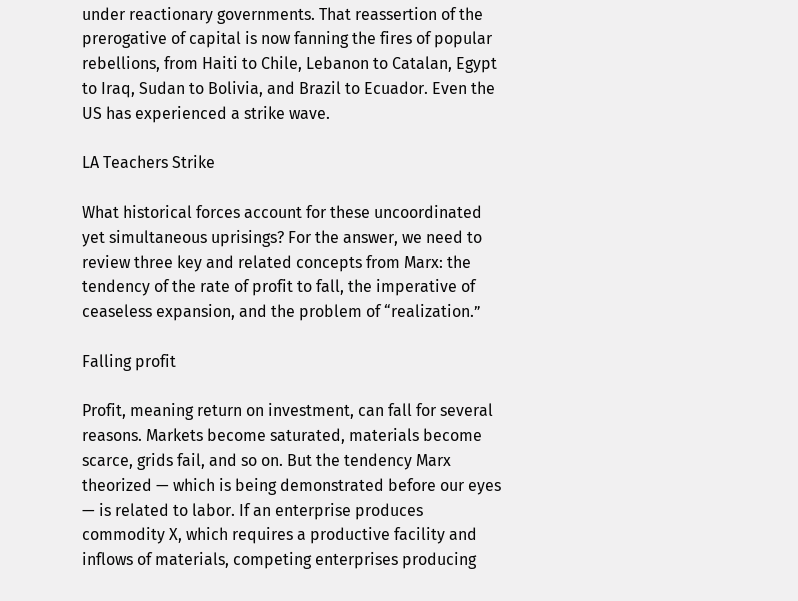under reactionary governments. That reassertion of the prerogative of capital is now fanning the fires of popular rebellions, from Haiti to Chile, Lebanon to Catalan, Egypt to Iraq, Sudan to Bolivia, and Brazil to Ecuador. Even the US has experienced a strike wave.

LA Teachers Strike

What historical forces account for these uncoordinated yet simultaneous uprisings? For the answer, we need to review three key and related concepts from Marx: the tendency of the rate of profit to fall, the imperative of ceaseless expansion, and the problem of “realization.”

Falling profit

Profit, meaning return on investment, can fall for several reasons. Markets become saturated, materials become scarce, grids fail, and so on. But the tendency Marx theorized — which is being demonstrated before our eyes — is related to labor. If an enterprise produces commodity X, which requires a productive facility and inflows of materials, competing enterprises producing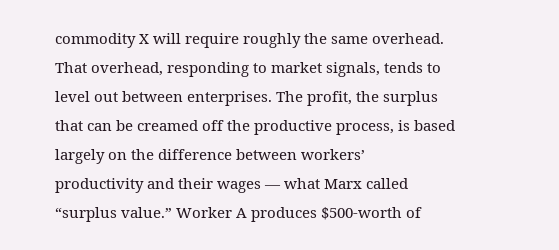commodity X will require roughly the same overhead. That overhead, responding to market signals, tends to level out between enterprises. The profit, the surplus that can be creamed off the productive process, is based largely on the difference between workers’ productivity and their wages — what Marx called “surplus value.” Worker A produces $500-worth of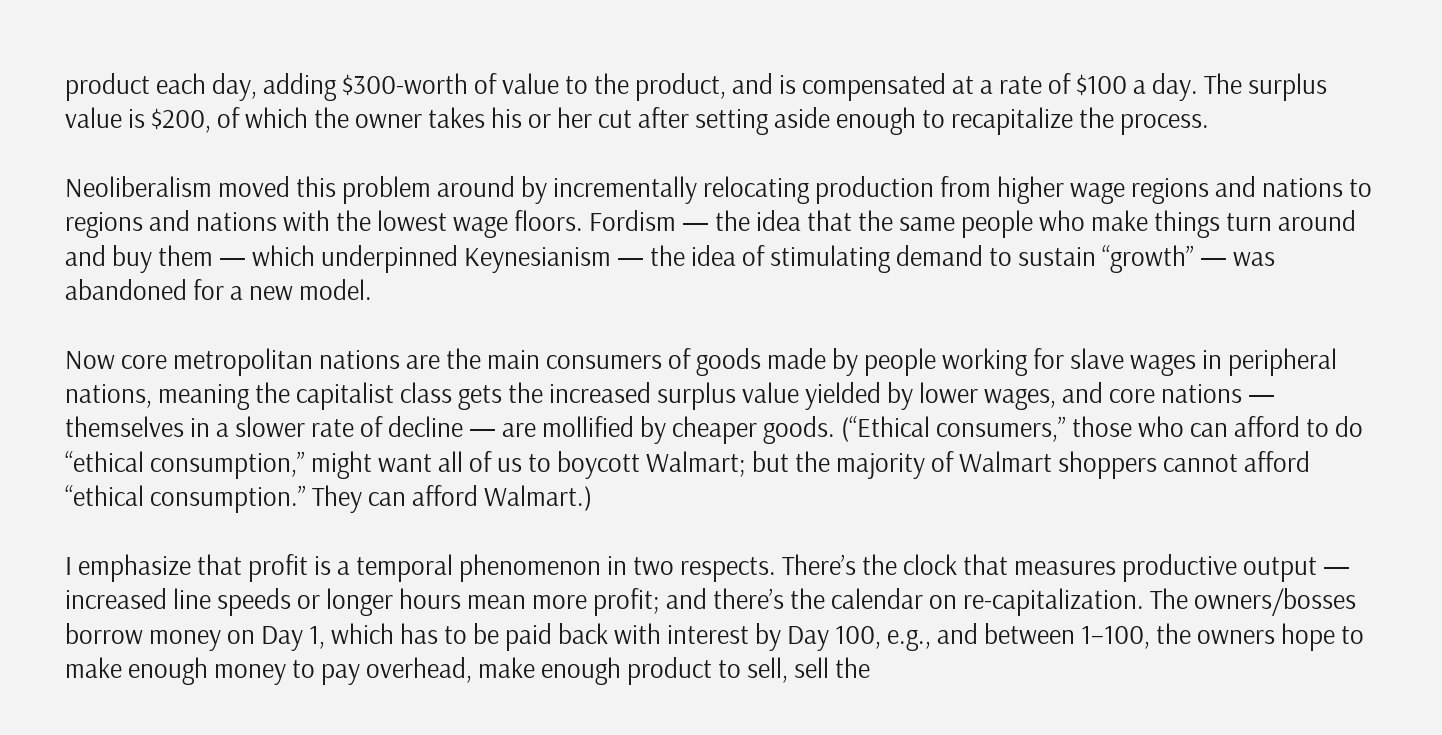product each day, adding $300-worth of value to the product, and is compensated at a rate of $100 a day. The surplus value is $200, of which the owner takes his or her cut after setting aside enough to recapitalize the process.

Neoliberalism moved this problem around by incrementally relocating production from higher wage regions and nations to regions and nations with the lowest wage floors. Fordism — the idea that the same people who make things turn around and buy them — which underpinned Keynesianism — the idea of stimulating demand to sustain “growth” — was abandoned for a new model.

Now core metropolitan nations are the main consumers of goods made by people working for slave wages in peripheral nations, meaning the capitalist class gets the increased surplus value yielded by lower wages, and core nations — themselves in a slower rate of decline — are mollified by cheaper goods. (“Ethical consumers,” those who can afford to do “ethical consumption,” might want all of us to boycott Walmart; but the majority of Walmart shoppers cannot afford “ethical consumption.” They can afford Walmart.)

I emphasize that profit is a temporal phenomenon in two respects. There’s the clock that measures productive output — increased line speeds or longer hours mean more profit; and there’s the calendar on re-capitalization. The owners/bosses borrow money on Day 1, which has to be paid back with interest by Day 100, e.g., and between 1–100, the owners hope to make enough money to pay overhead, make enough product to sell, sell the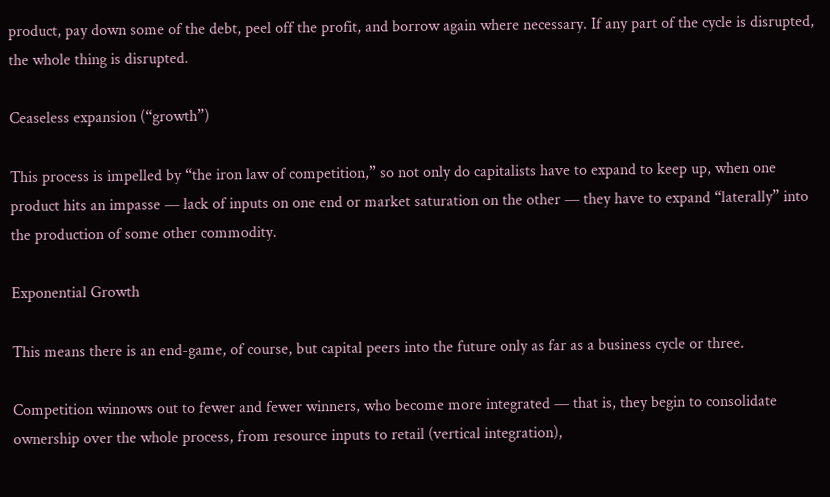product, pay down some of the debt, peel off the profit, and borrow again where necessary. If any part of the cycle is disrupted, the whole thing is disrupted.

Ceaseless expansion (“growth”)

This process is impelled by “the iron law of competition,” so not only do capitalists have to expand to keep up, when one product hits an impasse — lack of inputs on one end or market saturation on the other — they have to expand “laterally” into the production of some other commodity.

Exponential Growth

This means there is an end-game, of course, but capital peers into the future only as far as a business cycle or three.

Competition winnows out to fewer and fewer winners, who become more integrated — that is, they begin to consolidate ownership over the whole process, from resource inputs to retail (vertical integration),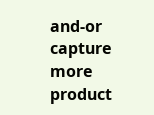and-or capture more product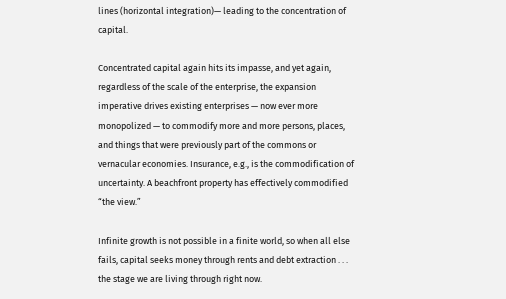lines (horizontal integration)— leading to the concentration of capital.

Concentrated capital again hits its impasse, and yet again, regardless of the scale of the enterprise, the expansion imperative drives existing enterprises — now ever more monopolized — to commodify more and more persons, places, and things that were previously part of the commons or vernacular economies. Insurance, e.g., is the commodification of uncertainty. A beachfront property has effectively commodified “the view.”

Infinite growth is not possible in a finite world, so when all else fails, capital seeks money through rents and debt extraction . . . the stage we are living through right now.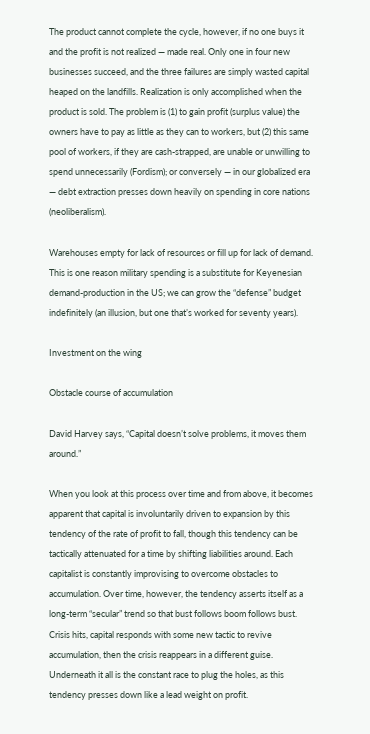The product cannot complete the cycle, however, if no one buys it and the profit is not realized — made real. Only one in four new businesses succeed, and the three failures are simply wasted capital heaped on the landfills. Realization is only accomplished when the product is sold. The problem is (1) to gain profit (surplus value) the owners have to pay as little as they can to workers, but (2) this same pool of workers, if they are cash-strapped, are unable or unwilling to spend unnecessarily (Fordism); or conversely — in our globalized era — debt extraction presses down heavily on spending in core nations (neoliberalism).

Warehouses empty for lack of resources or fill up for lack of demand. This is one reason military spending is a substitute for Keyenesian demand-production in the US; we can grow the “defense” budget indefinitely (an illusion, but one that’s worked for seventy years).

Investment on the wing

Obstacle course of accumulation

David Harvey says, “Capital doesn’t solve problems, it moves them around.”

When you look at this process over time and from above, it becomes apparent that capital is involuntarily driven to expansion by this tendency of the rate of profit to fall, though this tendency can be tactically attenuated for a time by shifting liabilities around. Each capitalist is constantly improvising to overcome obstacles to accumulation. Over time, however, the tendency asserts itself as a long-term “secular” trend so that bust follows boom follows bust. Crisis hits, capital responds with some new tactic to revive accumulation, then the crisis reappears in a different guise. Underneath it all is the constant race to plug the holes, as this tendency presses down like a lead weight on profit.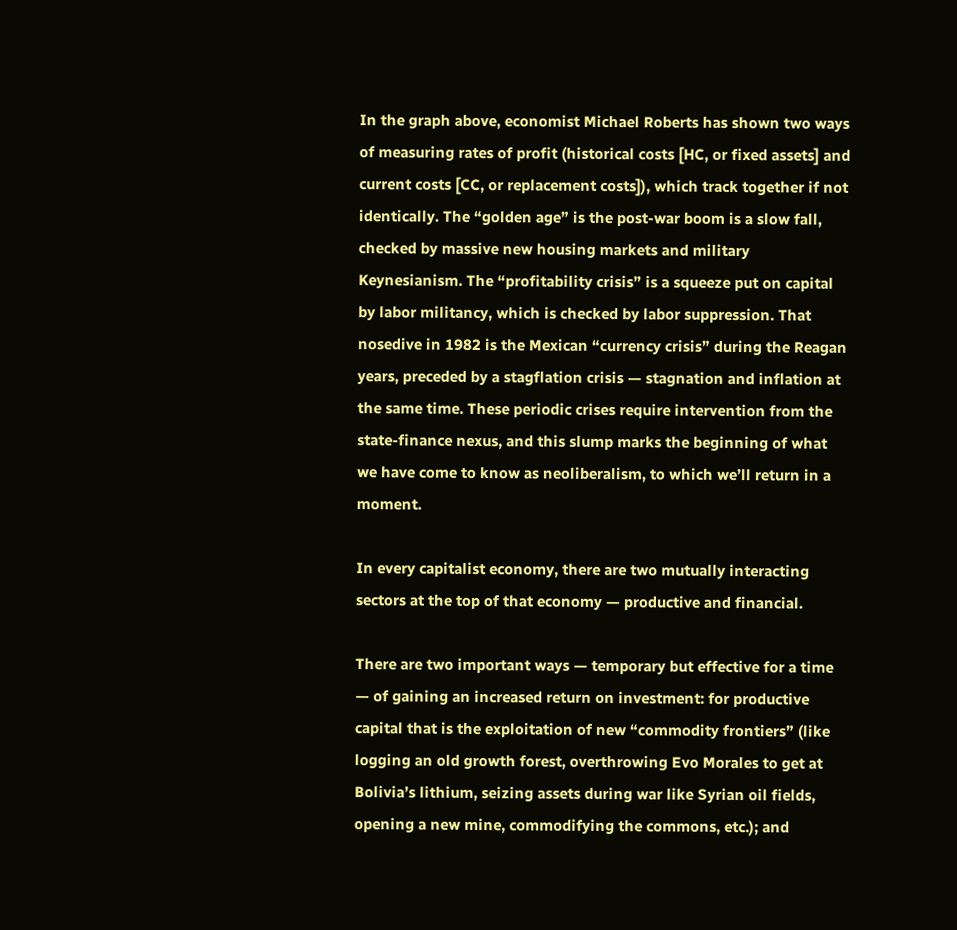In the graph above, economist Michael Roberts has shown two ways of measuring rates of profit (historical costs [HC, or fixed assets] and current costs [CC, or replacement costs]), which track together if not identically. The “golden age” is the post-war boom is a slow fall, checked by massive new housing markets and military Keynesianism. The “profitability crisis” is a squeeze put on capital by labor militancy, which is checked by labor suppression. That nosedive in 1982 is the Mexican “currency crisis” during the Reagan years, preceded by a stagflation crisis — stagnation and inflation at the same time. These periodic crises require intervention from the state-finance nexus, and this slump marks the beginning of what we have come to know as neoliberalism, to which we’ll return in a moment.

In every capitalist economy, there are two mutually interacting sectors at the top of that economy — productive and financial.

There are two important ways — temporary but effective for a time — of gaining an increased return on investment: for productive capital that is the exploitation of new “commodity frontiers” (like logging an old growth forest, overthrowing Evo Morales to get at Bolivia’s lithium, seizing assets during war like Syrian oil fields, opening a new mine, commodifying the commons, etc.); and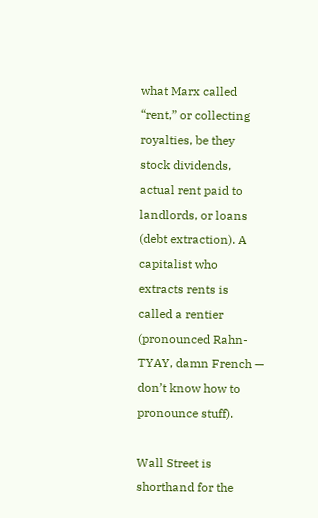what Marx called “rent,” or collecting royalties, be they stock dividends, actual rent paid to landlords, or loans (debt extraction). A capitalist who extracts rents is called a rentier (pronounced Rahn-TYAY, damn French — don’t know how to pronounce stuff).

Wall Street is shorthand for the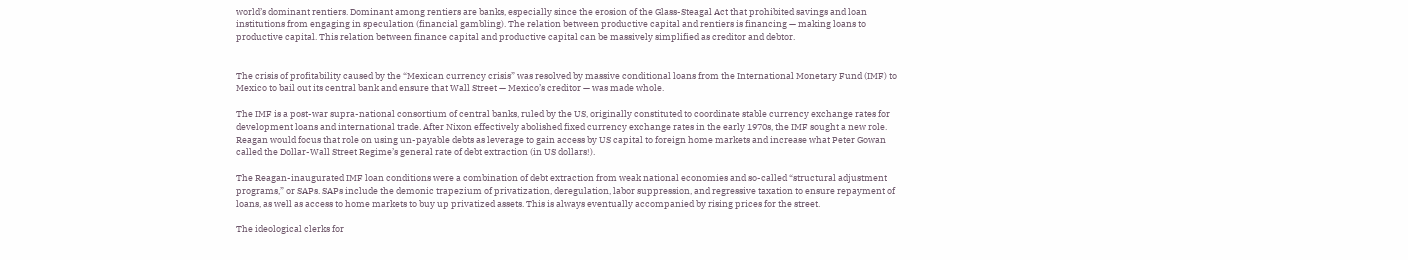world’s dominant rentiers. Dominant among rentiers are banks, especially since the erosion of the Glass-Steagal Act that prohibited savings and loan institutions from engaging in speculation (financial gambling). The relation between productive capital and rentiers is financing — making loans to productive capital. This relation between finance capital and productive capital can be massively simplified as creditor and debtor.


The crisis of profitability caused by the “Mexican currency crisis” was resolved by massive conditional loans from the International Monetary Fund (IMF) to Mexico to bail out its central bank and ensure that Wall Street — Mexico’s creditor — was made whole.

The IMF is a post-war supra-national consortium of central banks, ruled by the US, originally constituted to coordinate stable currency exchange rates for development loans and international trade. After Nixon effectively abolished fixed currency exchange rates in the early 1970s, the IMF sought a new role. Reagan would focus that role on using un-payable debts as leverage to gain access by US capital to foreign home markets and increase what Peter Gowan called the Dollar-Wall Street Regime’s general rate of debt extraction (in US dollars!).

The Reagan-inaugurated IMF loan conditions were a combination of debt extraction from weak national economies and so-called “structural adjustment programs,” or SAPs. SAPs include the demonic trapezium of privatization, deregulation, labor suppression, and regressive taxation to ensure repayment of loans, as well as access to home markets to buy up privatized assets. This is always eventually accompanied by rising prices for the street.

The ideological clerks for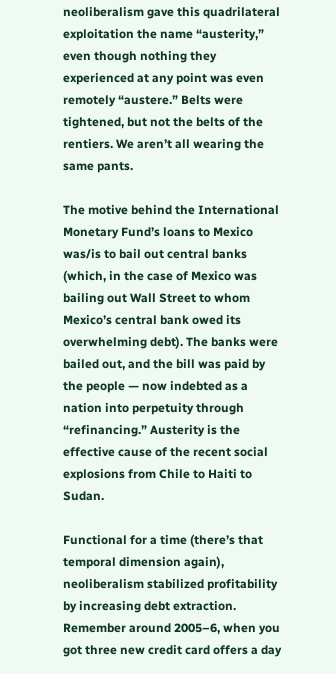neoliberalism gave this quadrilateral exploitation the name “austerity,” even though nothing they experienced at any point was even remotely “austere.” Belts were tightened, but not the belts of the rentiers. We aren’t all wearing the same pants.

The motive behind the International Monetary Fund’s loans to Mexico was/is to bail out central banks (which, in the case of Mexico was bailing out Wall Street to whom Mexico’s central bank owed its overwhelming debt). The banks were bailed out, and the bill was paid by the people — now indebted as a nation into perpetuity through “refinancing.” Austerity is the effective cause of the recent social explosions from Chile to Haiti to Sudan.

Functional for a time (there’s that temporal dimension again), neoliberalism stabilized profitability by increasing debt extraction. Remember around 2005–6, when you got three new credit card offers a day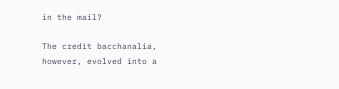in the mail?

The credit bacchanalia, however, evolved into a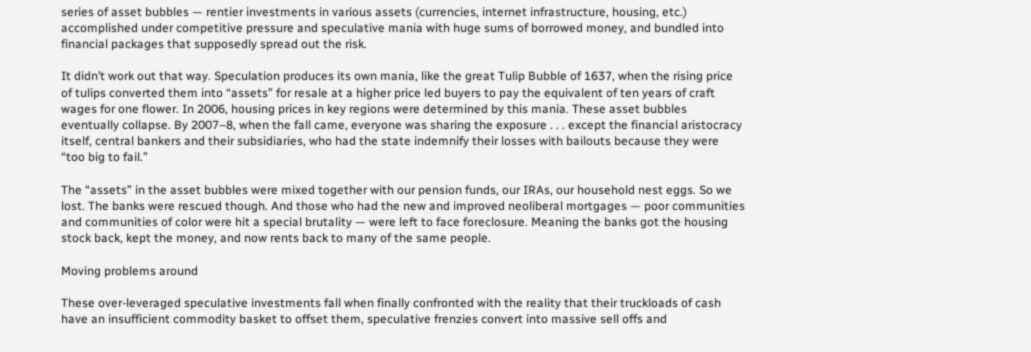series of asset bubbles — rentier investments in various assets (currencies, internet infrastructure, housing, etc.) accomplished under competitive pressure and speculative mania with huge sums of borrowed money, and bundled into financial packages that supposedly spread out the risk.

It didn’t work out that way. Speculation produces its own mania, like the great Tulip Bubble of 1637, when the rising price of tulips converted them into “assets” for resale at a higher price led buyers to pay the equivalent of ten years of craft wages for one flower. In 2006, housing prices in key regions were determined by this mania. These asset bubbles eventually collapse. By 2007–8, when the fall came, everyone was sharing the exposure . . . except the financial aristocracy itself, central bankers and their subsidiaries, who had the state indemnify their losses with bailouts because they were “too big to fail.”

The “assets” in the asset bubbles were mixed together with our pension funds, our IRAs, our household nest eggs. So we lost. The banks were rescued though. And those who had the new and improved neoliberal mortgages — poor communities and communities of color were hit a special brutality — were left to face foreclosure. Meaning the banks got the housing stock back, kept the money, and now rents back to many of the same people.

Moving problems around

These over-leveraged speculative investments fall when finally confronted with the reality that their truckloads of cash have an insufficient commodity basket to offset them, speculative frenzies convert into massive sell offs and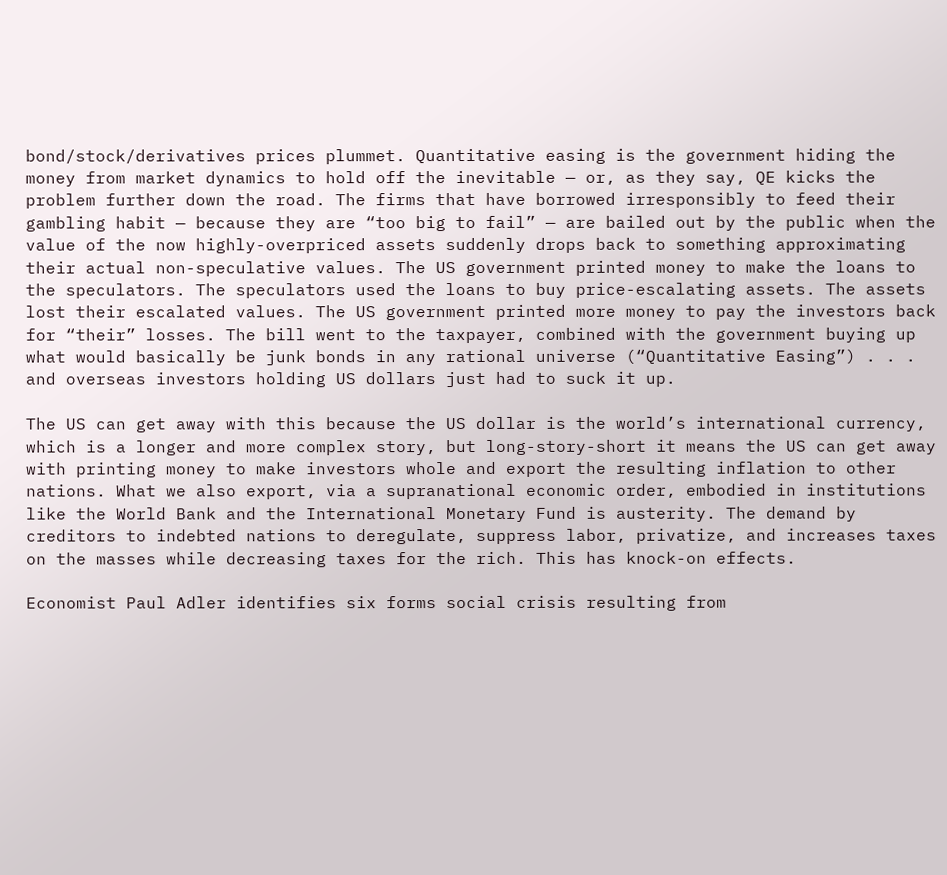bond/stock/derivatives prices plummet. Quantitative easing is the government hiding the money from market dynamics to hold off the inevitable — or, as they say, QE kicks the problem further down the road. The firms that have borrowed irresponsibly to feed their gambling habit — because they are “too big to fail” — are bailed out by the public when the value of the now highly-overpriced assets suddenly drops back to something approximating their actual non-speculative values. The US government printed money to make the loans to the speculators. The speculators used the loans to buy price-escalating assets. The assets lost their escalated values. The US government printed more money to pay the investors back for “their” losses. The bill went to the taxpayer, combined with the government buying up what would basically be junk bonds in any rational universe (“Quantitative Easing”) . . . and overseas investors holding US dollars just had to suck it up.

The US can get away with this because the US dollar is the world’s international currency, which is a longer and more complex story, but long-story-short it means the US can get away with printing money to make investors whole and export the resulting inflation to other nations. What we also export, via a supranational economic order, embodied in institutions like the World Bank and the International Monetary Fund is austerity. The demand by creditors to indebted nations to deregulate, suppress labor, privatize, and increases taxes on the masses while decreasing taxes for the rich. This has knock-on effects.

Economist Paul Adler identifies six forms social crisis resulting from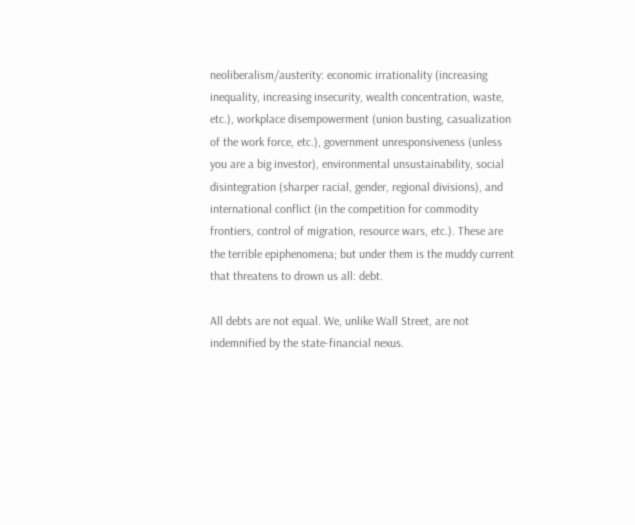neoliberalism/austerity: economic irrationality (increasing inequality, increasing insecurity, wealth concentration, waste, etc.), workplace disempowerment (union busting, casualization of the work force, etc.), government unresponsiveness (unless you are a big investor), environmental unsustainability, social disintegration (sharper racial, gender, regional divisions), and international conflict (in the competition for commodity frontiers, control of migration, resource wars, etc.). These are the terrible epiphenomena; but under them is the muddy current that threatens to drown us all: debt.

All debts are not equal. We, unlike Wall Street, are not indemnified by the state-financial nexus.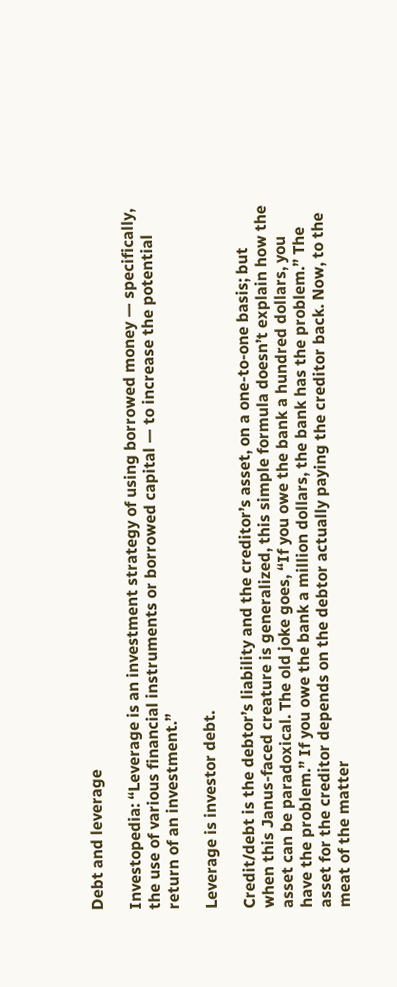Debt and leverage

Investopedia: “Leverage is an investment strategy of using borrowed money — specifically, the use of various financial instruments or borrowed capital — to increase the potential return of an investment.”

Leverage is investor debt.

Credit/debt is the debtor’s liability and the creditor’s asset, on a one-to-one basis; but when this Janus-faced creature is generalized, this simple formula doesn’t explain how the asset can be paradoxical. The old joke goes, “If you owe the bank a hundred dollars, you have the problem.” If you owe the bank a million dollars, the bank has the problem.” The asset for the creditor depends on the debtor actually paying the creditor back. Now, to the meat of the matter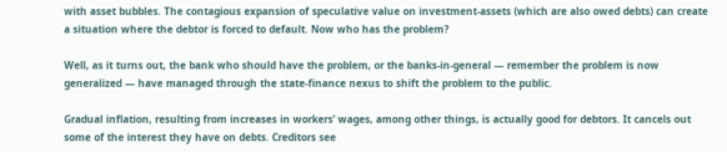with asset bubbles. The contagious expansion of speculative value on investment-assets (which are also owed debts) can create a situation where the debtor is forced to default. Now who has the problem?

Well, as it turns out, the bank who should have the problem, or the banks-in-general — remember the problem is now generalized — have managed through the state-finance nexus to shift the problem to the public.

Gradual inflation, resulting from increases in workers’ wages, among other things, is actually good for debtors. It cancels out some of the interest they have on debts. Creditors see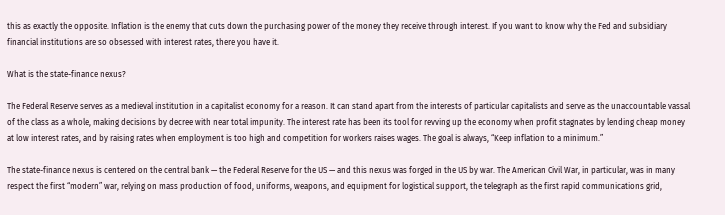this as exactly the opposite. Inflation is the enemy that cuts down the purchasing power of the money they receive through interest. If you want to know why the Fed and subsidiary financial institutions are so obsessed with interest rates, there you have it.

What is the state-finance nexus?

The Federal Reserve serves as a medieval institution in a capitalist economy for a reason. It can stand apart from the interests of particular capitalists and serve as the unaccountable vassal of the class as a whole, making decisions by decree with near total impunity. The interest rate has been its tool for revving up the economy when profit stagnates by lending cheap money at low interest rates, and by raising rates when employment is too high and competition for workers raises wages. The goal is always, “Keep inflation to a minimum.”

The state-finance nexus is centered on the central bank — the Federal Reserve for the US — and this nexus was forged in the US by war. The American Civil War, in particular, was in many respect the first “modern” war, relying on mass production of food, uniforms, weapons, and equipment for logistical support, the telegraph as the first rapid communications grid,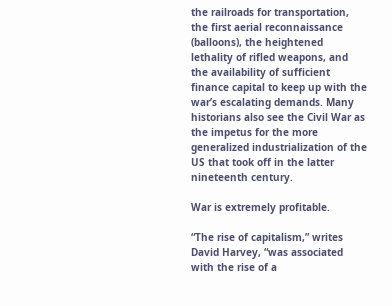the railroads for transportation, the first aerial reconnaissance (balloons), the heightened lethality of rifled weapons, and the availability of sufficient finance capital to keep up with the war’s escalating demands. Many historians also see the Civil War as the impetus for the more generalized industrialization of the US that took off in the latter nineteenth century.

War is extremely profitable.

“The rise of capitalism,” writes David Harvey, “was associated with the rise of a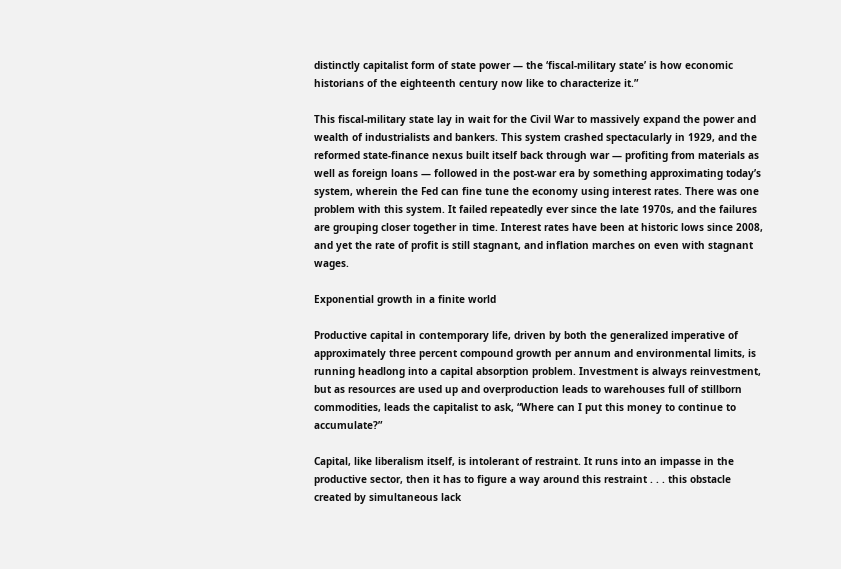distinctly capitalist form of state power — the ‘fiscal-military state’ is how economic historians of the eighteenth century now like to characterize it.”

This fiscal-military state lay in wait for the Civil War to massively expand the power and wealth of industrialists and bankers. This system crashed spectacularly in 1929, and the reformed state-finance nexus built itself back through war — profiting from materials as well as foreign loans — followed in the post-war era by something approximating today’s system, wherein the Fed can fine tune the economy using interest rates. There was one problem with this system. It failed repeatedly ever since the late 1970s, and the failures are grouping closer together in time. Interest rates have been at historic lows since 2008, and yet the rate of profit is still stagnant, and inflation marches on even with stagnant wages.

Exponential growth in a finite world

Productive capital in contemporary life, driven by both the generalized imperative of approximately three percent compound growth per annum and environmental limits, is running headlong into a capital absorption problem. Investment is always reinvestment, but as resources are used up and overproduction leads to warehouses full of stillborn commodities, leads the capitalist to ask, “Where can I put this money to continue to accumulate?”

Capital, like liberalism itself, is intolerant of restraint. It runs into an impasse in the productive sector, then it has to figure a way around this restraint . . . this obstacle created by simultaneous lack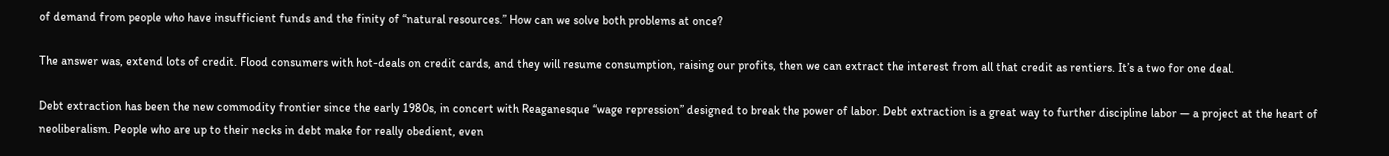of demand from people who have insufficient funds and the finity of “natural resources.” How can we solve both problems at once?

The answer was, extend lots of credit. Flood consumers with hot-deals on credit cards, and they will resume consumption, raising our profits, then we can extract the interest from all that credit as rentiers. It’s a two for one deal.

Debt extraction has been the new commodity frontier since the early 1980s, in concert with Reaganesque “wage repression” designed to break the power of labor. Debt extraction is a great way to further discipline labor — a project at the heart of neoliberalism. People who are up to their necks in debt make for really obedient, even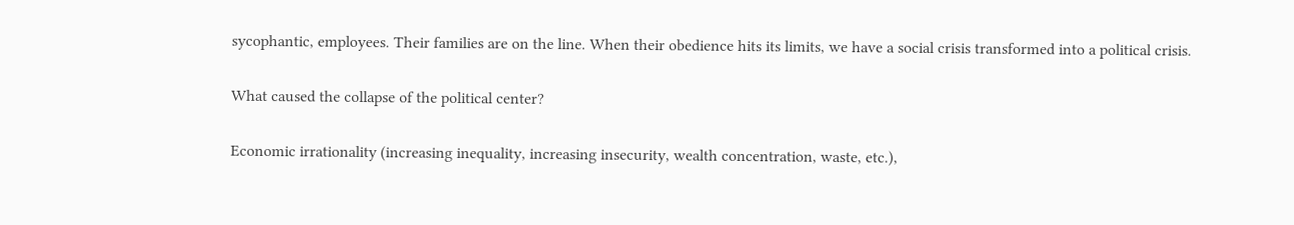sycophantic, employees. Their families are on the line. When their obedience hits its limits, we have a social crisis transformed into a political crisis.

What caused the collapse of the political center?

Economic irrationality (increasing inequality, increasing insecurity, wealth concentration, waste, etc.),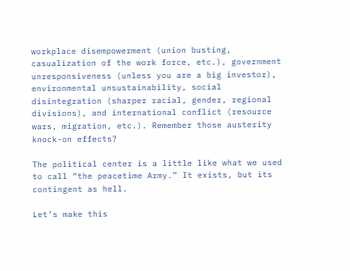workplace disempowerment (union busting, casualization of the work force, etc.), government unresponsiveness (unless you are a big investor), environmental unsustainability, social disintegration (sharper racial, gender, regional divisions), and international conflict (resource wars, migration, etc.). Remember those austerity knock-on effects?

The political center is a little like what we used to call “the peacetime Army.” It exists, but its contingent as hell.

Let’s make this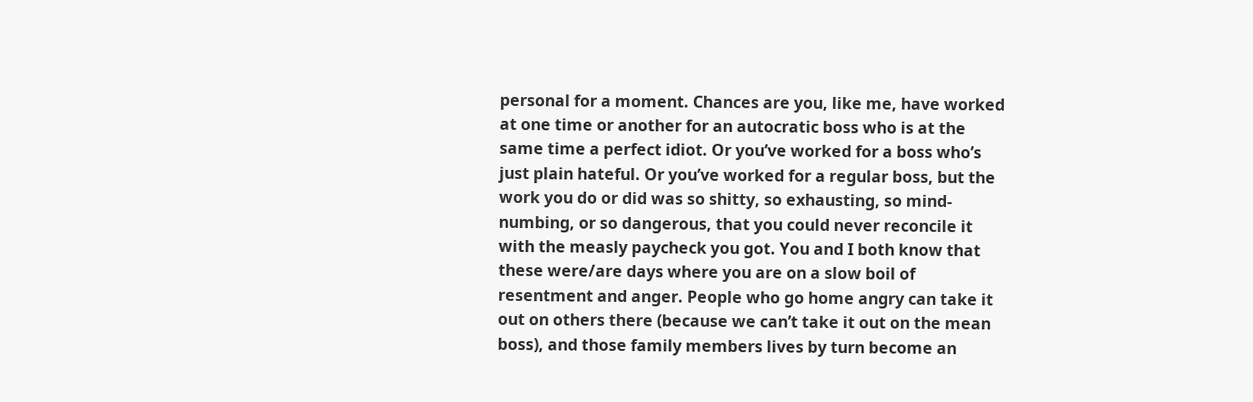personal for a moment. Chances are you, like me, have worked at one time or another for an autocratic boss who is at the same time a perfect idiot. Or you’ve worked for a boss who’s just plain hateful. Or you’ve worked for a regular boss, but the work you do or did was so shitty, so exhausting, so mind-numbing, or so dangerous, that you could never reconcile it with the measly paycheck you got. You and I both know that these were/are days where you are on a slow boil of resentment and anger. People who go home angry can take it out on others there (because we can’t take it out on the mean boss), and those family members lives by turn become an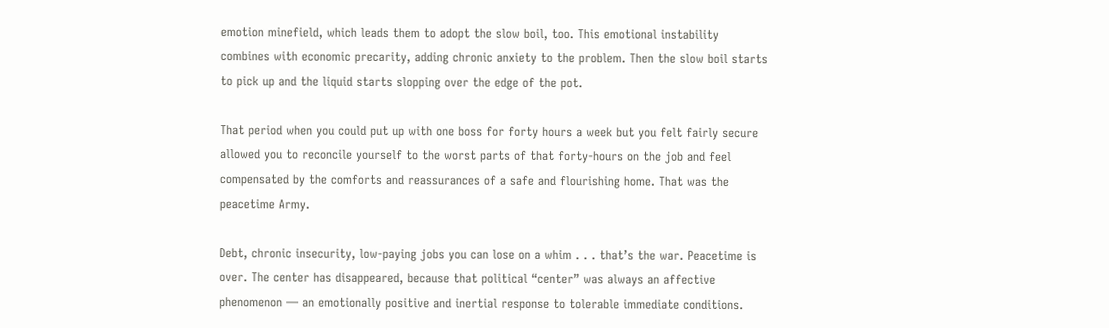emotion minefield, which leads them to adopt the slow boil, too. This emotional instability combines with economic precarity, adding chronic anxiety to the problem. Then the slow boil starts to pick up and the liquid starts slopping over the edge of the pot.

That period when you could put up with one boss for forty hours a week but you felt fairly secure allowed you to reconcile yourself to the worst parts of that forty-hours on the job and feel compensated by the comforts and reassurances of a safe and flourishing home. That was the peacetime Army.

Debt, chronic insecurity, low-paying jobs you can lose on a whim . . . that’s the war. Peacetime is over. The center has disappeared, because that political “center” was always an affective phenomenon — an emotionally positive and inertial response to tolerable immediate conditions.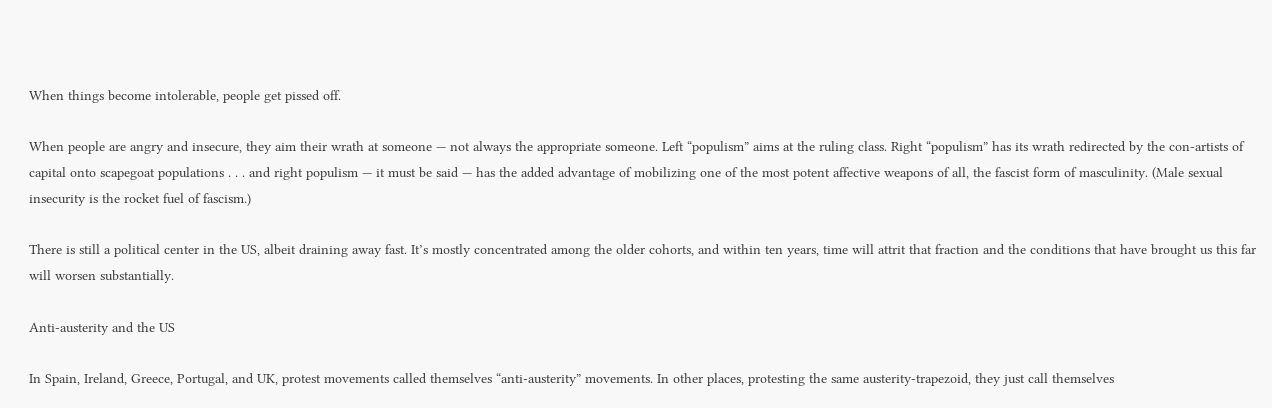When things become intolerable, people get pissed off.

When people are angry and insecure, they aim their wrath at someone — not always the appropriate someone. Left “populism” aims at the ruling class. Right “populism” has its wrath redirected by the con-artists of capital onto scapegoat populations . . . and right populism — it must be said — has the added advantage of mobilizing one of the most potent affective weapons of all, the fascist form of masculinity. (Male sexual insecurity is the rocket fuel of fascism.)

There is still a political center in the US, albeit draining away fast. It’s mostly concentrated among the older cohorts, and within ten years, time will attrit that fraction and the conditions that have brought us this far will worsen substantially.

Anti-austerity and the US

In Spain, Ireland, Greece, Portugal, and UK, protest movements called themselves “anti-austerity” movements. In other places, protesting the same austerity-trapezoid, they just call themselves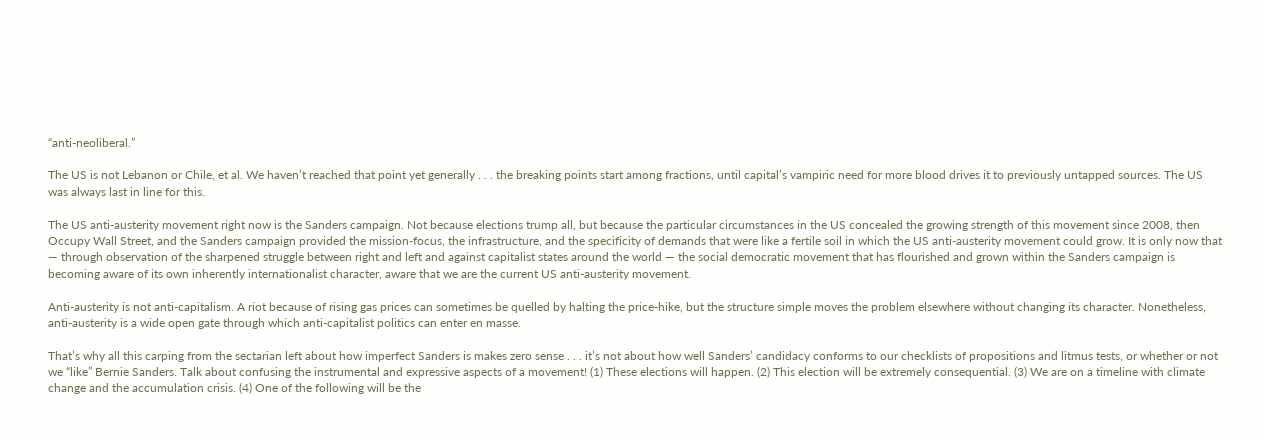“anti-neoliberal.”

The US is not Lebanon or Chile, et al. We haven’t reached that point yet generally . . . the breaking points start among fractions, until capital’s vampiric need for more blood drives it to previously untapped sources. The US was always last in line for this.

The US anti-austerity movement right now is the Sanders campaign. Not because elections trump all, but because the particular circumstances in the US concealed the growing strength of this movement since 2008, then Occupy Wall Street, and the Sanders campaign provided the mission-focus, the infrastructure, and the specificity of demands that were like a fertile soil in which the US anti-austerity movement could grow. It is only now that — through observation of the sharpened struggle between right and left and against capitalist states around the world — the social democratic movement that has flourished and grown within the Sanders campaign is becoming aware of its own inherently internationalist character, aware that we are the current US anti-austerity movement.

Anti-austerity is not anti-capitalism. A riot because of rising gas prices can sometimes be quelled by halting the price-hike, but the structure simple moves the problem elsewhere without changing its character. Nonetheless, anti-austerity is a wide open gate through which anti-capitalist politics can enter en masse.

That’s why all this carping from the sectarian left about how imperfect Sanders is makes zero sense . . . it’s not about how well Sanders’ candidacy conforms to our checklists of propositions and litmus tests, or whether or not we “like” Bernie Sanders. Talk about confusing the instrumental and expressive aspects of a movement! (1) These elections will happen. (2) This election will be extremely consequential. (3) We are on a timeline with climate change and the accumulation crisis. (4) One of the following will be the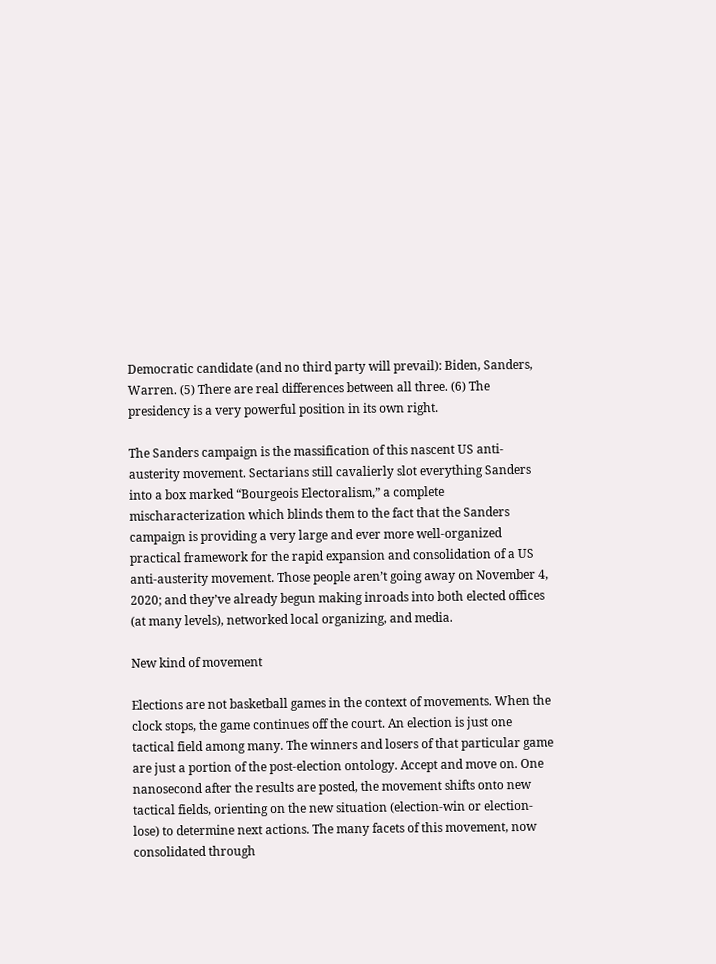Democratic candidate (and no third party will prevail): Biden, Sanders, Warren. (5) There are real differences between all three. (6) The presidency is a very powerful position in its own right.

The Sanders campaign is the massification of this nascent US anti-austerity movement. Sectarians still cavalierly slot everything Sanders into a box marked “Bourgeois Electoralism,” a complete mischaracterization which blinds them to the fact that the Sanders campaign is providing a very large and ever more well-organized practical framework for the rapid expansion and consolidation of a US anti-austerity movement. Those people aren’t going away on November 4, 2020; and they’ve already begun making inroads into both elected offices (at many levels), networked local organizing, and media.

New kind of movement

Elections are not basketball games in the context of movements. When the clock stops, the game continues off the court. An election is just one tactical field among many. The winners and losers of that particular game are just a portion of the post-election ontology. Accept and move on. One nanosecond after the results are posted, the movement shifts onto new tactical fields, orienting on the new situation (election-win or election-lose) to determine next actions. The many facets of this movement, now consolidated through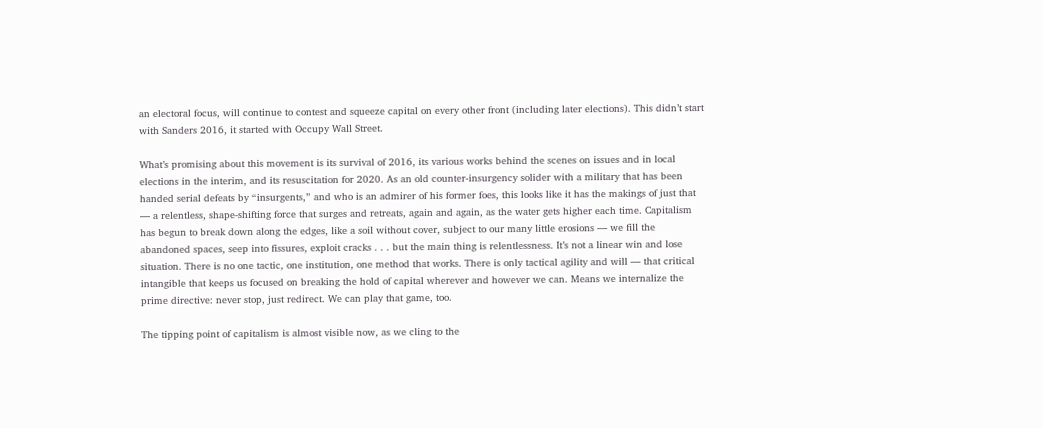an electoral focus, will continue to contest and squeeze capital on every other front (including later elections). This didn’t start with Sanders 2016, it started with Occupy Wall Street.

What’s promising about this movement is its survival of 2016, its various works behind the scenes on issues and in local elections in the interim, and its resuscitation for 2020. As an old counter-insurgency solider with a military that has been handed serial defeats by “insurgents,” and who is an admirer of his former foes, this looks like it has the makings of just that — a relentless, shape-shifting force that surges and retreats, again and again, as the water gets higher each time. Capitalism has begun to break down along the edges, like a soil without cover, subject to our many little erosions — we fill the abandoned spaces, seep into fissures, exploit cracks . . . but the main thing is relentlessness. It’s not a linear win and lose situation. There is no one tactic, one institution, one method that works. There is only tactical agility and will — that critical intangible that keeps us focused on breaking the hold of capital wherever and however we can. Means we internalize the prime directive: never stop, just redirect. We can play that game, too.

The tipping point of capitalism is almost visible now, as we cling to the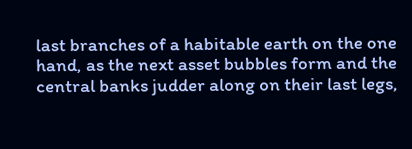last branches of a habitable earth on the one hand, as the next asset bubbles form and the central banks judder along on their last legs,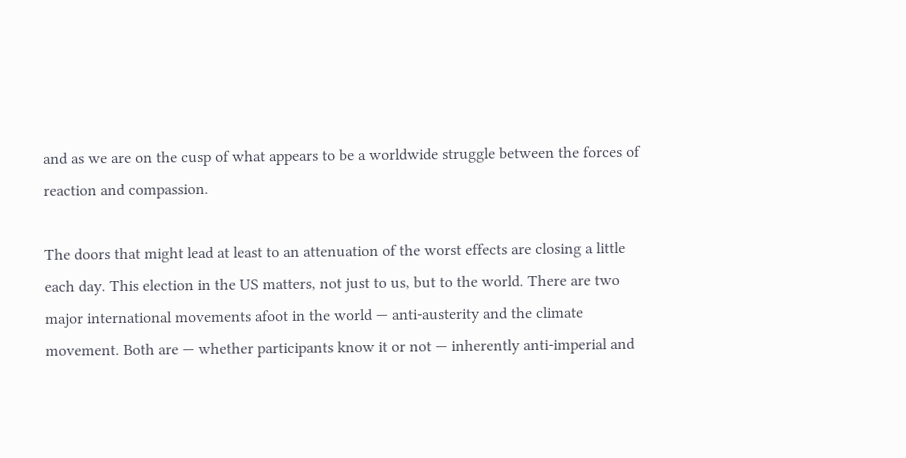and as we are on the cusp of what appears to be a worldwide struggle between the forces of reaction and compassion.

The doors that might lead at least to an attenuation of the worst effects are closing a little each day. This election in the US matters, not just to us, but to the world. There are two major international movements afoot in the world — anti-austerity and the climate movement. Both are — whether participants know it or not — inherently anti-imperial and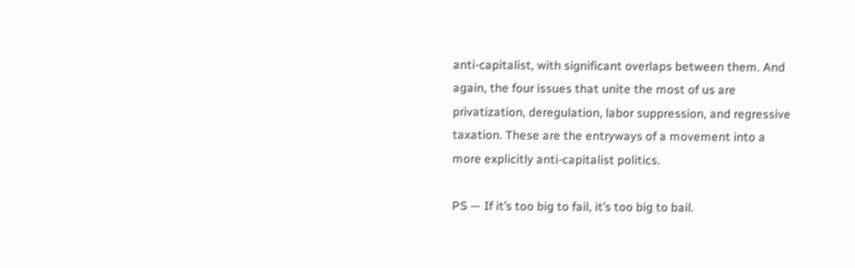anti-capitalist, with significant overlaps between them. And again, the four issues that unite the most of us are privatization, deregulation, labor suppression, and regressive taxation. These are the entryways of a movement into a more explicitly anti-capitalist politics.

PS — If it’s too big to fail, it’s too big to bail.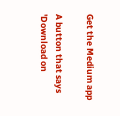Get the Medium app

A button that says 'Download on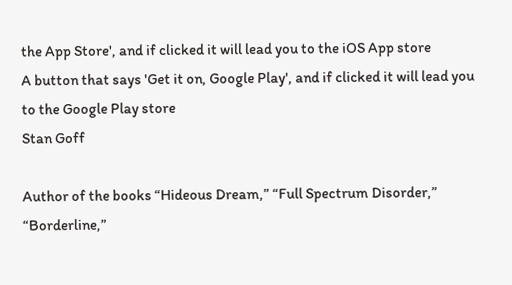the App Store', and if clicked it will lead you to the iOS App store
A button that says 'Get it on, Google Play', and if clicked it will lead you to the Google Play store
Stan Goff

Author of the books “Hideous Dream,” “Full Spectrum Disorder,” “Borderline,”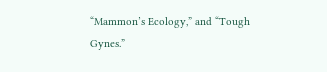“Mammon’s Ecology,” and “Tough Gynes.”